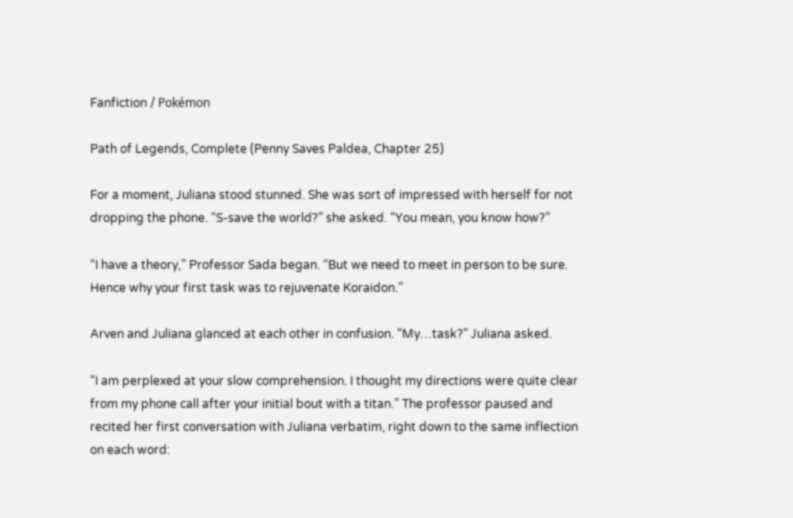Fanfiction / Pokémon

Path of Legends, Complete (Penny Saves Paldea, Chapter 25)

For a moment, Juliana stood stunned. She was sort of impressed with herself for not dropping the phone. “S-save the world?” she asked. “You mean, you know how?”

“I have a theory,” Professor Sada began. “But we need to meet in person to be sure. Hence why your first task was to rejuvenate Koraidon.”

Arven and Juliana glanced at each other in confusion. “My…task?” Juliana asked.

“I am perplexed at your slow comprehension. I thought my directions were quite clear from my phone call after your initial bout with a titan.” The professor paused and recited her first conversation with Juliana verbatim, right down to the same inflection on each word: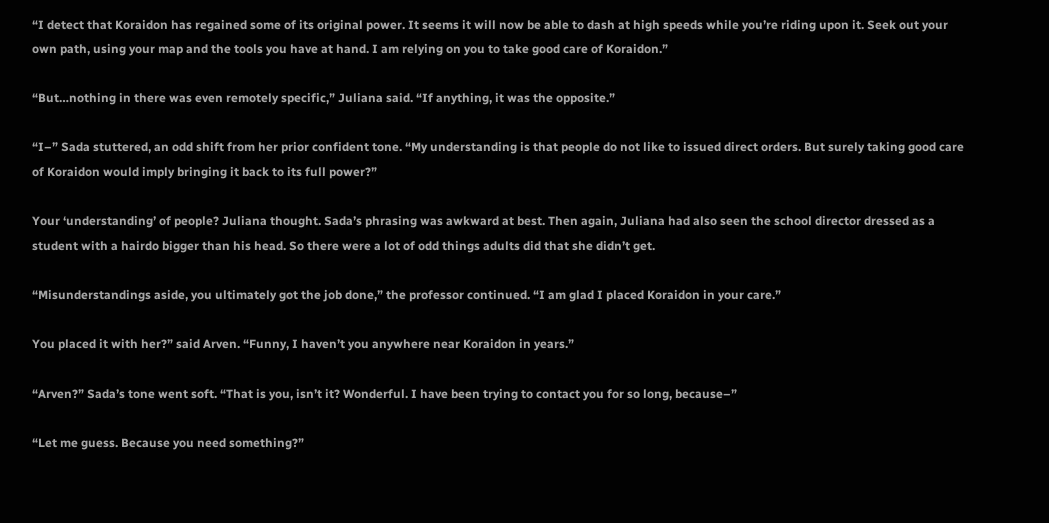“I detect that Koraidon has regained some of its original power. It seems it will now be able to dash at high speeds while you’re riding upon it. Seek out your own path, using your map and the tools you have at hand. I am relying on you to take good care of Koraidon.”

“But…nothing in there was even remotely specific,” Juliana said. “If anything, it was the opposite.”

“I–” Sada stuttered, an odd shift from her prior confident tone. “My understanding is that people do not like to issued direct orders. But surely taking good care of Koraidon would imply bringing it back to its full power?”

Your ‘understanding’ of people? Juliana thought. Sada’s phrasing was awkward at best. Then again, Juliana had also seen the school director dressed as a student with a hairdo bigger than his head. So there were a lot of odd things adults did that she didn’t get.

“Misunderstandings aside, you ultimately got the job done,” the professor continued. “I am glad I placed Koraidon in your care.”

You placed it with her?” said Arven. “Funny, I haven’t you anywhere near Koraidon in years.”

“Arven?” Sada’s tone went soft. “That is you, isn’t it? Wonderful. I have been trying to contact you for so long, because–”

“Let me guess. Because you need something?”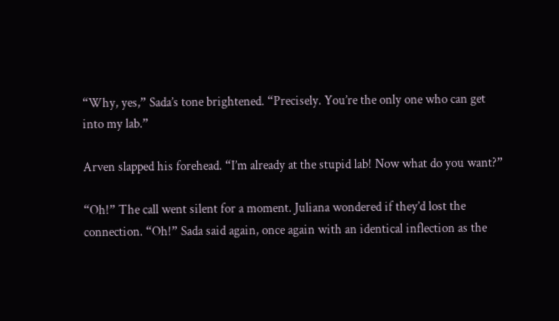“Why, yes,” Sada’s tone brightened. “Precisely. You’re the only one who can get into my lab.”

Arven slapped his forehead. “I’m already at the stupid lab! Now what do you want?”

“Oh!” The call went silent for a moment. Juliana wondered if they’d lost the connection. “Oh!” Sada said again, once again with an identical inflection as the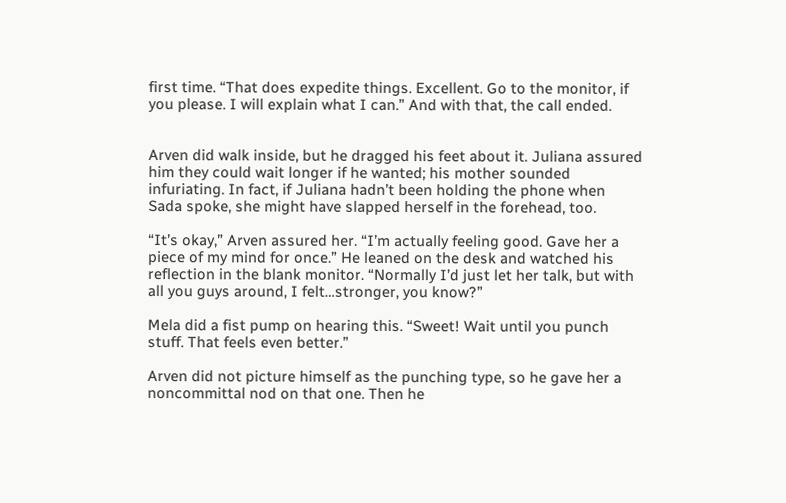first time. “That does expedite things. Excellent. Go to the monitor, if you please. I will explain what I can.” And with that, the call ended.


Arven did walk inside, but he dragged his feet about it. Juliana assured him they could wait longer if he wanted; his mother sounded infuriating. In fact, if Juliana hadn’t been holding the phone when Sada spoke, she might have slapped herself in the forehead, too.

“It’s okay,” Arven assured her. “I’m actually feeling good. Gave her a piece of my mind for once.” He leaned on the desk and watched his reflection in the blank monitor. “Normally I’d just let her talk, but with all you guys around, I felt…stronger, you know?”

Mela did a fist pump on hearing this. “Sweet! Wait until you punch stuff. That feels even better.”

Arven did not picture himself as the punching type, so he gave her a noncommittal nod on that one. Then he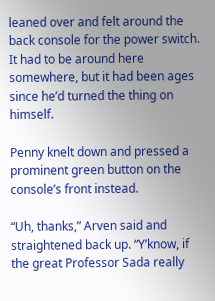leaned over and felt around the back console for the power switch. It had to be around here somewhere, but it had been ages since he’d turned the thing on himself.

Penny knelt down and pressed a prominent green button on the console’s front instead.

“Uh, thanks,” Arven said and straightened back up. “Y’know, if the great Professor Sada really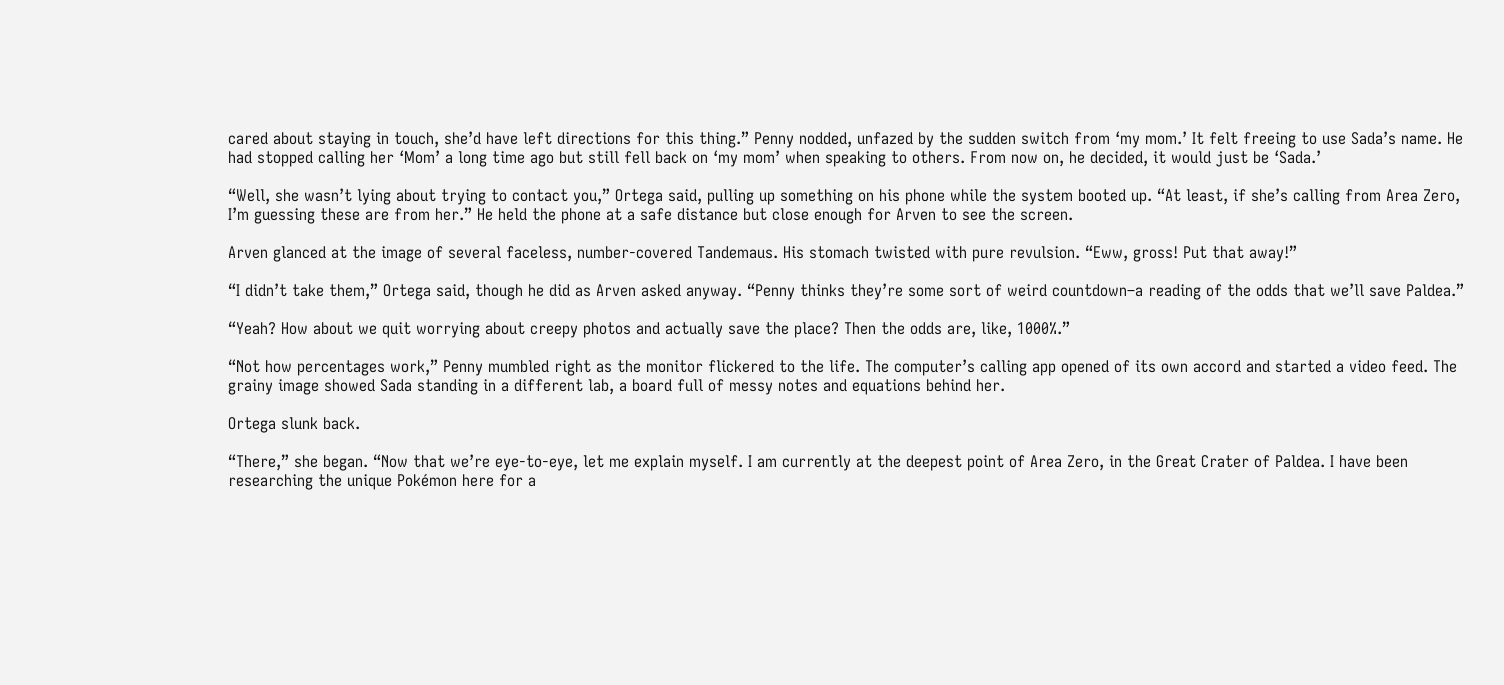cared about staying in touch, she’d have left directions for this thing.” Penny nodded, unfazed by the sudden switch from ‘my mom.’ It felt freeing to use Sada’s name. He had stopped calling her ‘Mom’ a long time ago but still fell back on ‘my mom’ when speaking to others. From now on, he decided, it would just be ‘Sada.’

“Well, she wasn’t lying about trying to contact you,” Ortega said, pulling up something on his phone while the system booted up. “At least, if she’s calling from Area Zero, I’m guessing these are from her.” He held the phone at a safe distance but close enough for Arven to see the screen.

Arven glanced at the image of several faceless, number-covered Tandemaus. His stomach twisted with pure revulsion. “Eww, gross! Put that away!”

“I didn’t take them,” Ortega said, though he did as Arven asked anyway. “Penny thinks they’re some sort of weird countdown–a reading of the odds that we’ll save Paldea.”

“Yeah? How about we quit worrying about creepy photos and actually save the place? Then the odds are, like, 1000%.”

“Not how percentages work,” Penny mumbled right as the monitor flickered to the life. The computer’s calling app opened of its own accord and started a video feed. The grainy image showed Sada standing in a different lab, a board full of messy notes and equations behind her.

Ortega slunk back.

“There,” she began. “Now that we’re eye-to-eye, let me explain myself. I am currently at the deepest point of Area Zero, in the Great Crater of Paldea. I have been researching the unique Pokémon here for a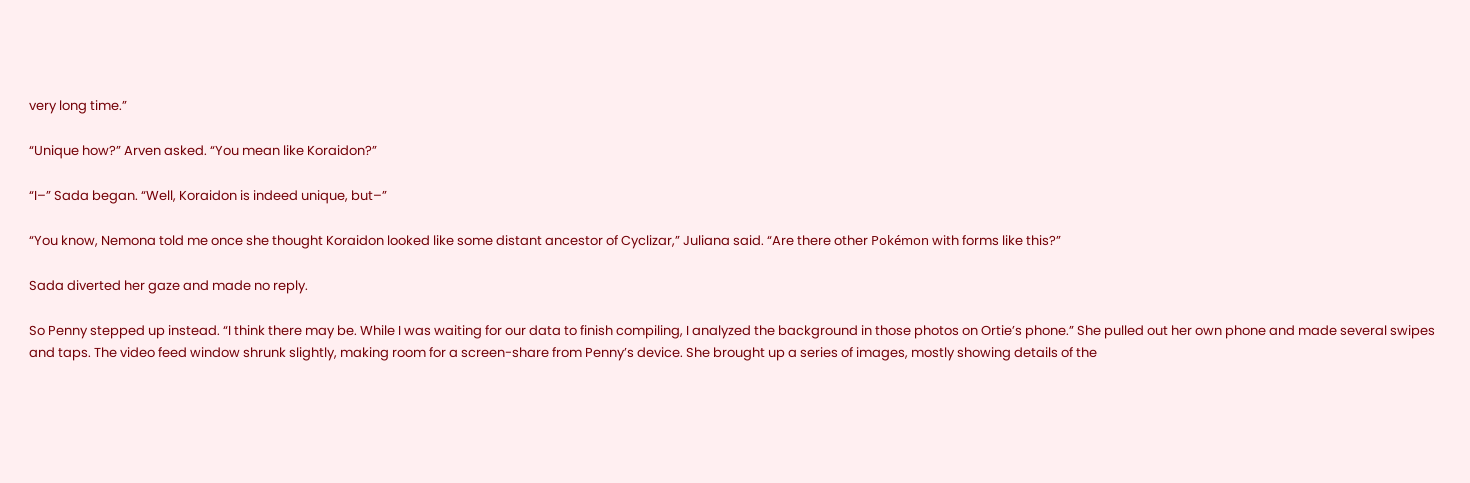very long time.”

“Unique how?” Arven asked. “You mean like Koraidon?”

“I–” Sada began. “Well, Koraidon is indeed unique, but–”

“You know, Nemona told me once she thought Koraidon looked like some distant ancestor of Cyclizar,” Juliana said. “Are there other Pokémon with forms like this?”

Sada diverted her gaze and made no reply.

So Penny stepped up instead. “I think there may be. While I was waiting for our data to finish compiling, I analyzed the background in those photos on Ortie’s phone.” She pulled out her own phone and made several swipes and taps. The video feed window shrunk slightly, making room for a screen-share from Penny’s device. She brought up a series of images, mostly showing details of the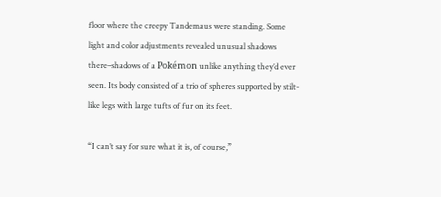floor where the creepy Tandemaus were standing. Some light and color adjustments revealed unusual shadows there–shadows of a Pokémon unlike anything they’d ever seen. Its body consisted of a trio of spheres supported by stilt-like legs with large tufts of fur on its feet.

“I can’t say for sure what it is, of course,”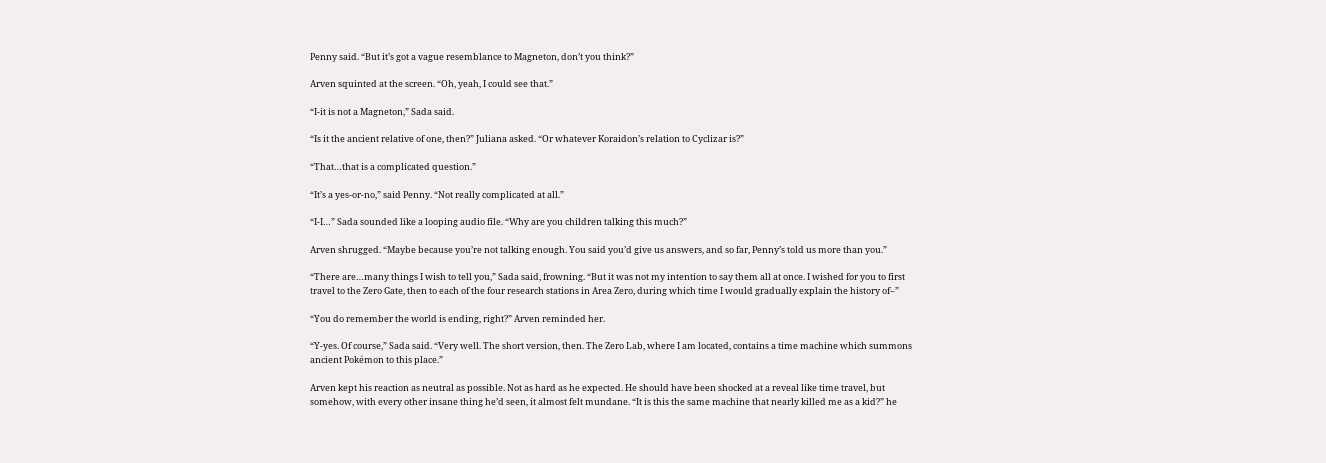Penny said. “But it’s got a vague resemblance to Magneton, don’t you think?”

Arven squinted at the screen. “Oh, yeah, I could see that.”

“I-it is not a Magneton,” Sada said.

“Is it the ancient relative of one, then?” Juliana asked. “Or whatever Koraidon’s relation to Cyclizar is?”

“That…that is a complicated question.”

“It’s a yes-or-no,” said Penny. “Not really complicated at all.”

“I-I…” Sada sounded like a looping audio file. “Why are you children talking this much?”

Arven shrugged. “Maybe because you’re not talking enough. You said you’d give us answers, and so far, Penny’s told us more than you.”

“There are…many things I wish to tell you,” Sada said, frowning. “But it was not my intention to say them all at once. I wished for you to first travel to the Zero Gate, then to each of the four research stations in Area Zero, during which time I would gradually explain the history of–”

“You do remember the world is ending, right?” Arven reminded her.

“Y-yes. Of course,” Sada said. “Very well. The short version, then. The Zero Lab, where I am located, contains a time machine which summons ancient Pokémon to this place.”

Arven kept his reaction as neutral as possible. Not as hard as he expected. He should have been shocked at a reveal like time travel, but somehow, with every other insane thing he’d seen, it almost felt mundane. “It is this the same machine that nearly killed me as a kid?” he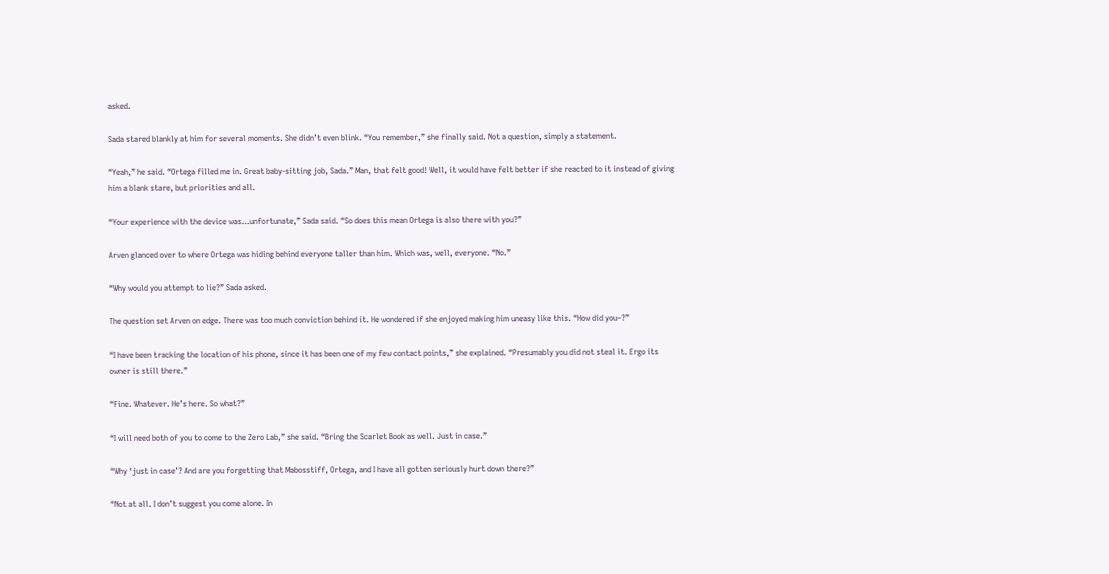asked.

Sada stared blankly at him for several moments. She didn’t even blink. “You remember,” she finally said. Not a question, simply a statement.

“Yeah,” he said. “Ortega filled me in. Great baby-sitting job, Sada.” Man, that felt good! Well, it would have felt better if she reacted to it instead of giving him a blank stare, but priorities and all.

“Your experience with the device was…unfortunate,” Sada said. “So does this mean Ortega is also there with you?”

Arven glanced over to where Ortega was hiding behind everyone taller than him. Which was, well, everyone. “No.”

“Why would you attempt to lie?” Sada asked.

The question set Arven on edge. There was too much conviction behind it. He wondered if she enjoyed making him uneasy like this. “How did you–?”

“I have been tracking the location of his phone, since it has been one of my few contact points,” she explained. “Presumably you did not steal it. Ergo its owner is still there.”

“Fine. Whatever. He’s here. So what?”

“I will need both of you to come to the Zero Lab,” she said. “Bring the Scarlet Book as well. Just in case.”

“Why ‘just in case’? And are you forgetting that Mabosstiff, Ortega, and I have all gotten seriously hurt down there?”

“Not at all. I don’t suggest you come alone. In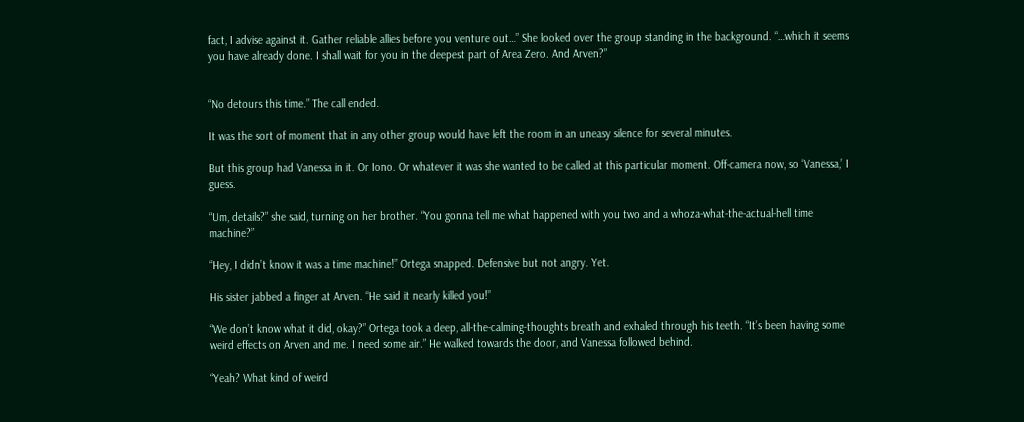fact, I advise against it. Gather reliable allies before you venture out…” She looked over the group standing in the background. “…which it seems you have already done. I shall wait for you in the deepest part of Area Zero. And Arven?”


“No detours this time.” The call ended.

It was the sort of moment that in any other group would have left the room in an uneasy silence for several minutes.

But this group had Vanessa in it. Or Iono. Or whatever it was she wanted to be called at this particular moment. Off-camera now, so ‘Vanessa,’ I guess.

“Um, details?” she said, turning on her brother. “You gonna tell me what happened with you two and a whoza-what-the-actual-hell time machine?”

“Hey, I didn’t know it was a time machine!” Ortega snapped. Defensive but not angry. Yet.

His sister jabbed a finger at Arven. “He said it nearly killed you!”

“We don’t know what it did, okay?” Ortega took a deep, all-the-calming-thoughts breath and exhaled through his teeth. “It’s been having some weird effects on Arven and me. I need some air.” He walked towards the door, and Vanessa followed behind.

“Yeah? What kind of weird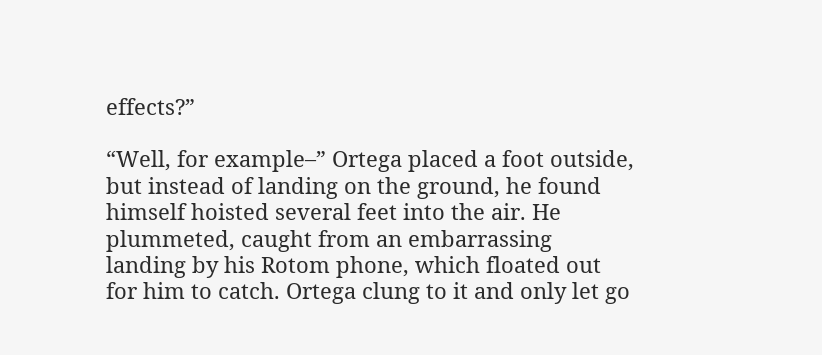effects?”

“Well, for example–” Ortega placed a foot outside, but instead of landing on the ground, he found himself hoisted several feet into the air. He plummeted, caught from an embarrassing landing by his Rotom phone, which floated out for him to catch. Ortega clung to it and only let go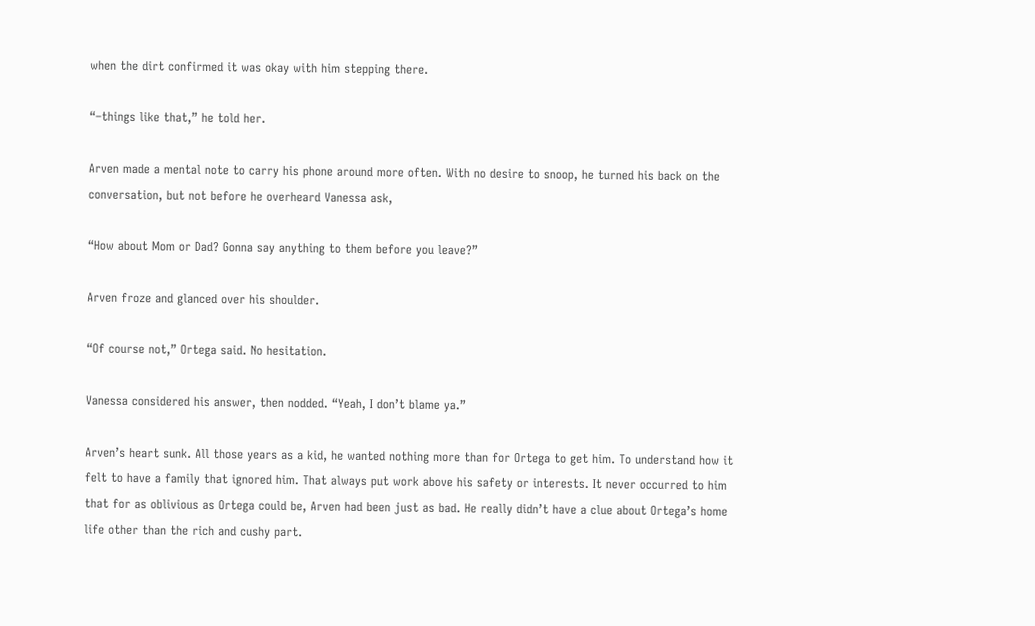when the dirt confirmed it was okay with him stepping there.

“–things like that,” he told her.

Arven made a mental note to carry his phone around more often. With no desire to snoop, he turned his back on the conversation, but not before he overheard Vanessa ask,

“How about Mom or Dad? Gonna say anything to them before you leave?”

Arven froze and glanced over his shoulder.

“Of course not,” Ortega said. No hesitation.

Vanessa considered his answer, then nodded. “Yeah, I don’t blame ya.”

Arven’s heart sunk. All those years as a kid, he wanted nothing more than for Ortega to get him. To understand how it felt to have a family that ignored him. That always put work above his safety or interests. It never occurred to him that for as oblivious as Ortega could be, Arven had been just as bad. He really didn’t have a clue about Ortega’s home life other than the rich and cushy part.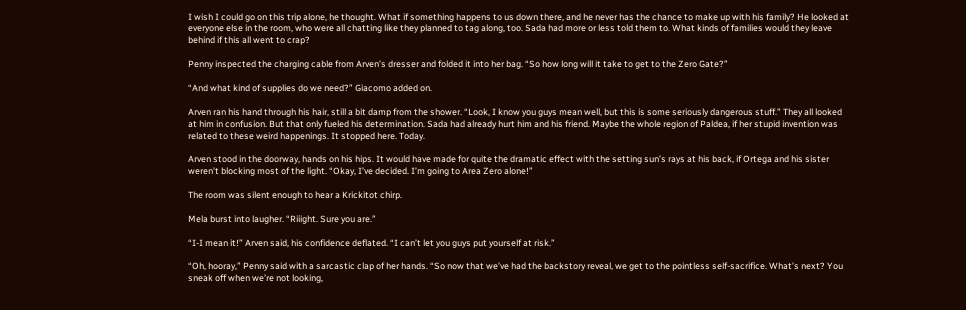I wish I could go on this trip alone, he thought. What if something happens to us down there, and he never has the chance to make up with his family? He looked at everyone else in the room, who were all chatting like they planned to tag along, too. Sada had more or less told them to. What kinds of families would they leave behind if this all went to crap?

Penny inspected the charging cable from Arven’s dresser and folded it into her bag. “So how long will it take to get to the Zero Gate?”

“And what kind of supplies do we need?” Giacomo added on.

Arven ran his hand through his hair, still a bit damp from the shower. “Look, I know you guys mean well, but this is some seriously dangerous stuff.” They all looked at him in confusion. But that only fueled his determination. Sada had already hurt him and his friend. Maybe the whole region of Paldea, if her stupid invention was related to these weird happenings. It stopped here. Today.

Arven stood in the doorway, hands on his hips. It would have made for quite the dramatic effect with the setting sun’s rays at his back, if Ortega and his sister weren’t blocking most of the light. “Okay, I’ve decided. I’m going to Area Zero alone!”

The room was silent enough to hear a Krickitot chirp.

Mela burst into laugher. “Riiight. Sure you are.”

“I-I mean it!” Arven said, his confidence deflated. “I can’t let you guys put yourself at risk.”

“Oh, hooray,” Penny said with a sarcastic clap of her hands. “So now that we’ve had the backstory reveal, we get to the pointless self-sacrifice. What’s next? You sneak off when we’re not looking,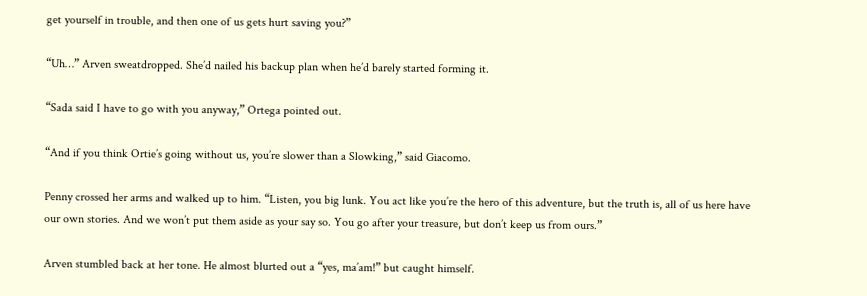get yourself in trouble, and then one of us gets hurt saving you?”

“Uh…” Arven sweatdropped. She’d nailed his backup plan when he’d barely started forming it.

“Sada said I have to go with you anyway,” Ortega pointed out.

“And if you think Ortie’s going without us, you’re slower than a Slowking,” said Giacomo.

Penny crossed her arms and walked up to him. “Listen, you big lunk. You act like you’re the hero of this adventure, but the truth is, all of us here have our own stories. And we won’t put them aside as your say so. You go after your treasure, but don’t keep us from ours.”

Arven stumbled back at her tone. He almost blurted out a “yes, ma’am!” but caught himself.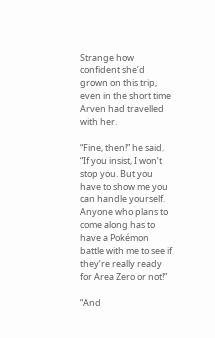Strange how confident she’d grown on this trip, even in the short time Arven had travelled with her.

“Fine, then!” he said. “If you insist, I won’t stop you. But you have to show me you can handle yourself. Anyone who plans to come along has to have a Pokémon battle with me to see if they’re really ready for Area Zero or not!”

“And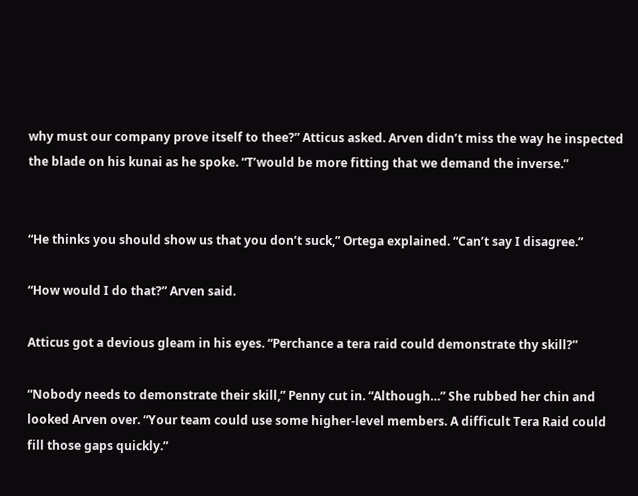why must our company prove itself to thee?” Atticus asked. Arven didn’t miss the way he inspected the blade on his kunai as he spoke. “T’would be more fitting that we demand the inverse.”


“He thinks you should show us that you don’t suck,” Ortega explained. “Can’t say I disagree.”

“How would I do that?” Arven said.

Atticus got a devious gleam in his eyes. “Perchance a tera raid could demonstrate thy skill?”

“Nobody needs to demonstrate their skill,” Penny cut in. “Although…” She rubbed her chin and looked Arven over. “Your team could use some higher-level members. A difficult Tera Raid could fill those gaps quickly.”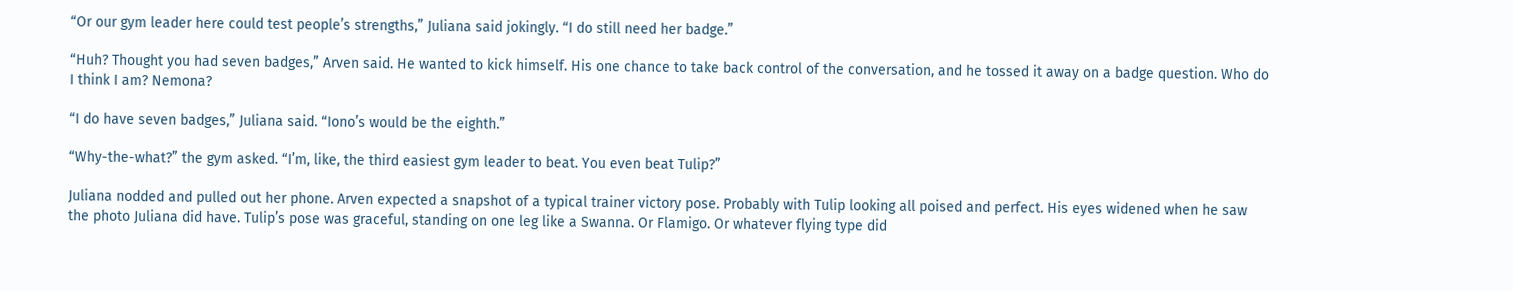“Or our gym leader here could test people’s strengths,” Juliana said jokingly. “I do still need her badge.”

“Huh? Thought you had seven badges,” Arven said. He wanted to kick himself. His one chance to take back control of the conversation, and he tossed it away on a badge question. Who do I think I am? Nemona?

“I do have seven badges,” Juliana said. “Iono’s would be the eighth.”

“Why-the-what?” the gym asked. “I’m, like, the third easiest gym leader to beat. You even beat Tulip?”

Juliana nodded and pulled out her phone. Arven expected a snapshot of a typical trainer victory pose. Probably with Tulip looking all poised and perfect. His eyes widened when he saw the photo Juliana did have. Tulip’s pose was graceful, standing on one leg like a Swanna. Or Flamigo. Or whatever flying type did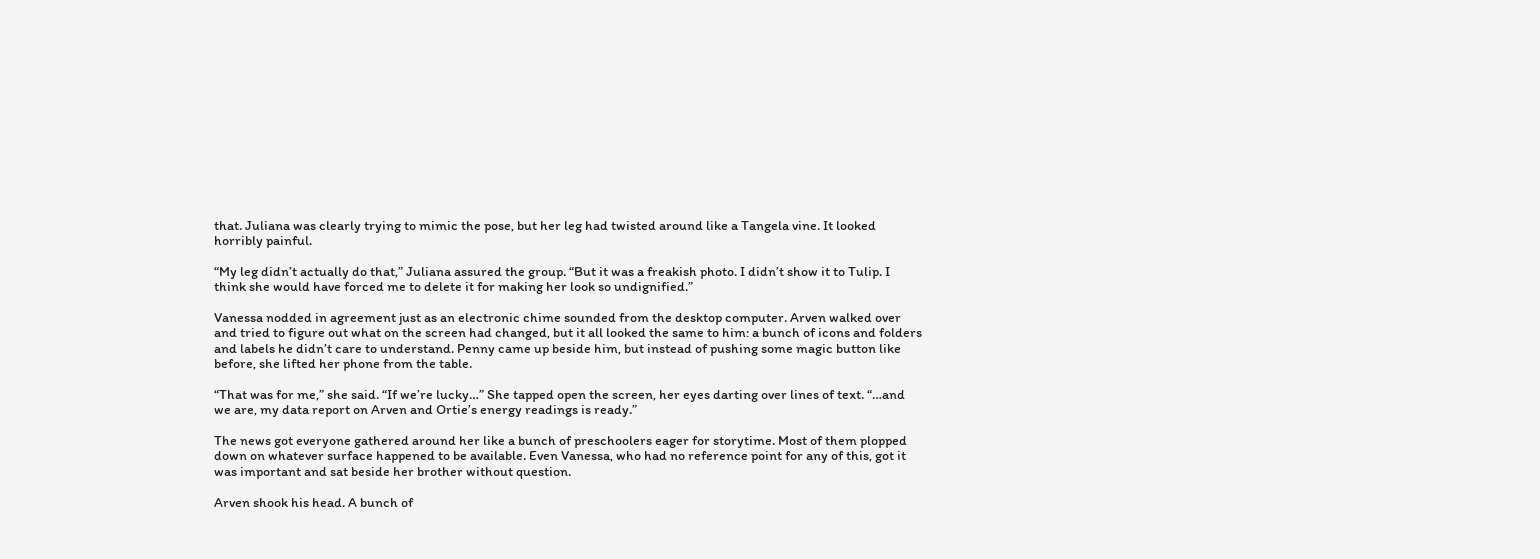that. Juliana was clearly trying to mimic the pose, but her leg had twisted around like a Tangela vine. It looked horribly painful.

“My leg didn’t actually do that,” Juliana assured the group. “But it was a freakish photo. I didn’t show it to Tulip. I think she would have forced me to delete it for making her look so undignified.”

Vanessa nodded in agreement just as an electronic chime sounded from the desktop computer. Arven walked over and tried to figure out what on the screen had changed, but it all looked the same to him: a bunch of icons and folders and labels he didn’t care to understand. Penny came up beside him, but instead of pushing some magic button like before, she lifted her phone from the table.

“That was for me,” she said. “If we’re lucky…” She tapped open the screen, her eyes darting over lines of text. “…and we are, my data report on Arven and Ortie’s energy readings is ready.”

The news got everyone gathered around her like a bunch of preschoolers eager for storytime. Most of them plopped down on whatever surface happened to be available. Even Vanessa, who had no reference point for any of this, got it was important and sat beside her brother without question.

Arven shook his head. A bunch of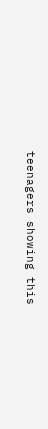teenagers showing this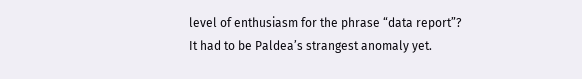level of enthusiasm for the phrase “data report”? It had to be Paldea’s strangest anomaly yet.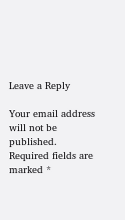Leave a Reply

Your email address will not be published. Required fields are marked *